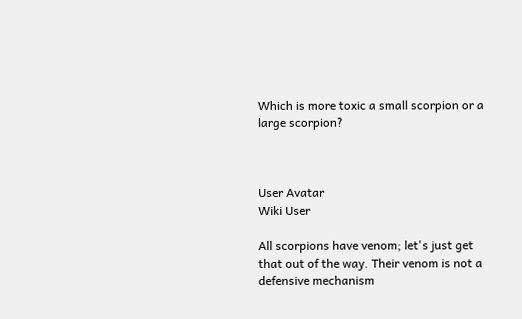Which is more toxic a small scorpion or a large scorpion?



User Avatar
Wiki User

All scorpions have venom; let's just get that out of the way. Their venom is not a defensive mechanism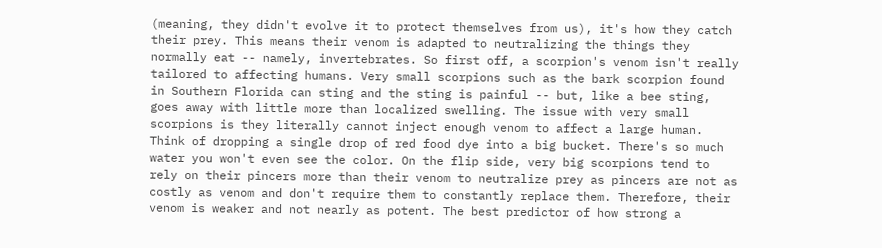(meaning, they didn't evolve it to protect themselves from us), it's how they catch their prey. This means their venom is adapted to neutralizing the things they normally eat -- namely, invertebrates. So first off, a scorpion's venom isn't really tailored to affecting humans. Very small scorpions such as the bark scorpion found in Southern Florida can sting and the sting is painful -- but, like a bee sting, goes away with little more than localized swelling. The issue with very small scorpions is they literally cannot inject enough venom to affect a large human. Think of dropping a single drop of red food dye into a big bucket. There's so much water you won't even see the color. On the flip side, very big scorpions tend to rely on their pincers more than their venom to neutralize prey as pincers are not as costly as venom and don't require them to constantly replace them. Therefore, their venom is weaker and not nearly as potent. The best predictor of how strong a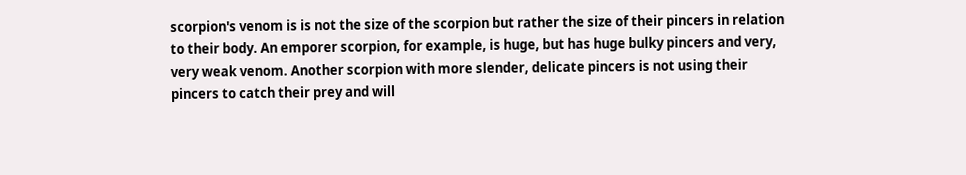scorpion's venom is is not the size of the scorpion but rather the size of their pincers in relation to their body. An emporer scorpion, for example, is huge, but has huge bulky pincers and very, very weak venom. Another scorpion with more slender, delicate pincers is not using their pincers to catch their prey and will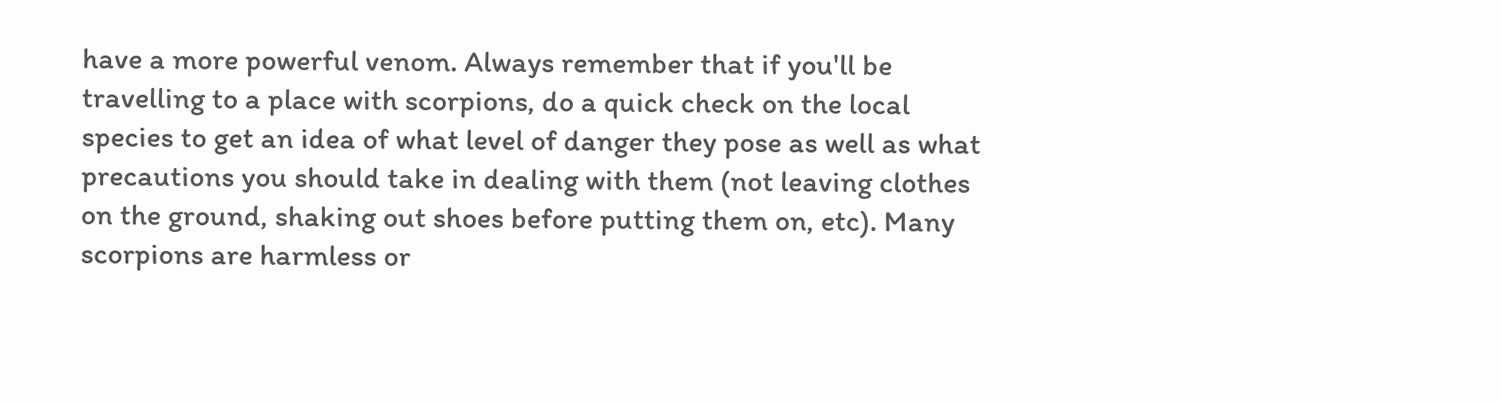have a more powerful venom. Always remember that if you'll be travelling to a place with scorpions, do a quick check on the local species to get an idea of what level of danger they pose as well as what precautions you should take in dealing with them (not leaving clothes on the ground, shaking out shoes before putting them on, etc). Many scorpions are harmless or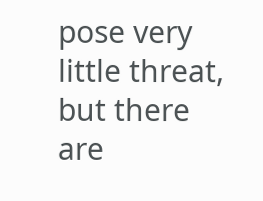pose very little threat, but there are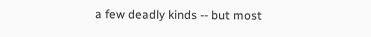a few deadly kinds -- but most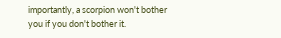importantly, a scorpion won't bother you if you don't bother it.